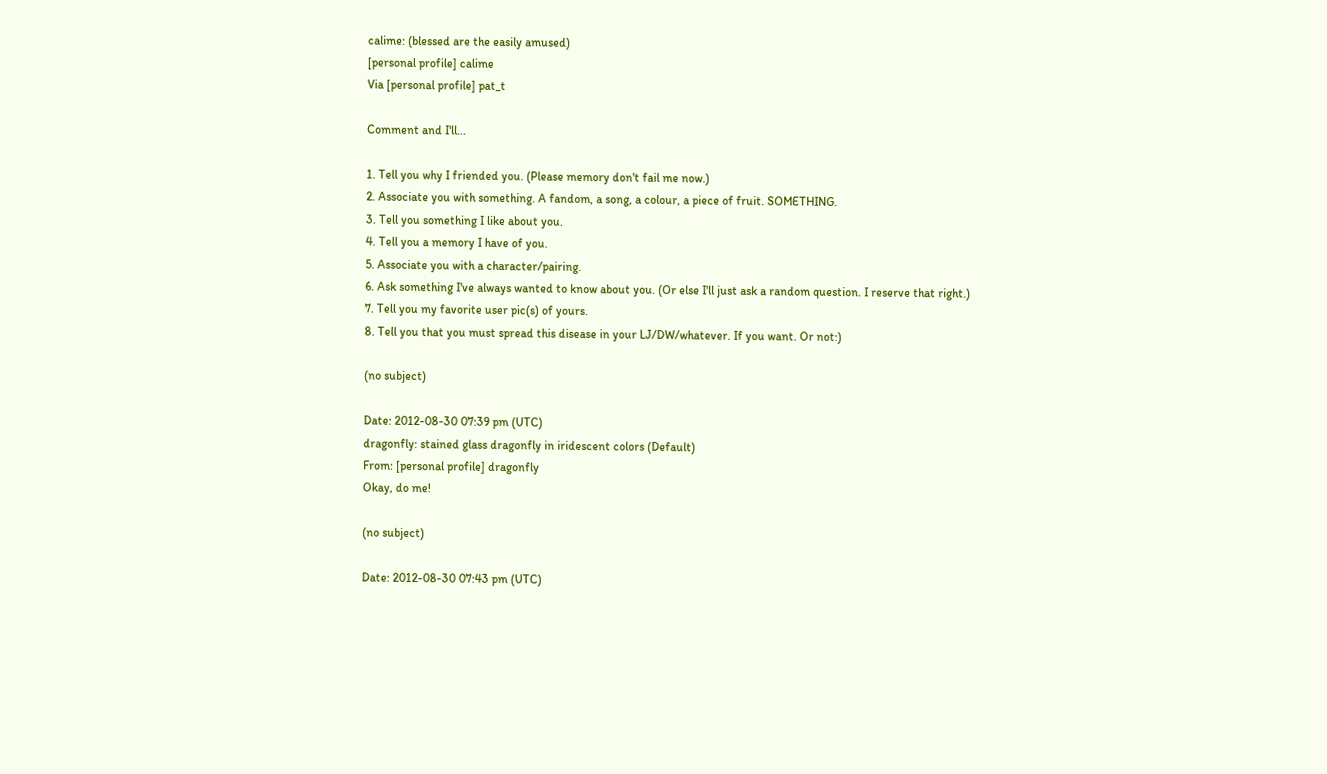calime: (blessed are the easily amused)
[personal profile] calime
Via [personal profile] pat_t

Comment and I'll...

1. Tell you why I friended you. (Please memory don't fail me now.)
2. Associate you with something. A fandom, a song, a colour, a piece of fruit. SOMETHING.
3. Tell you something I like about you.
4. Tell you a memory I have of you.
5. Associate you with a character/pairing.
6. Ask something I've always wanted to know about you. (Or else I'll just ask a random question. I reserve that right.)
7. Tell you my favorite user pic(s) of yours.
8. Tell you that you must spread this disease in your LJ/DW/whatever. If you want. Or not:)

(no subject)

Date: 2012-08-30 07:39 pm (UTC)
dragonfly: stained glass dragonfly in iridescent colors (Default)
From: [personal profile] dragonfly
Okay, do me!

(no subject)

Date: 2012-08-30 07:43 pm (UTC)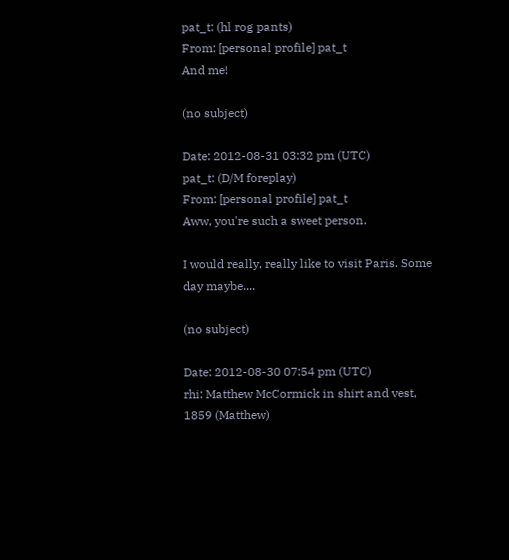pat_t: (hl rog pants)
From: [personal profile] pat_t
And me!

(no subject)

Date: 2012-08-31 03:32 pm (UTC)
pat_t: (D/M foreplay)
From: [personal profile] pat_t
Aww, you're such a sweet person.

I would really, really like to visit Paris. Some day maybe....

(no subject)

Date: 2012-08-30 07:54 pm (UTC)
rhi: Matthew McCormick in shirt and vest, 1859 (Matthew)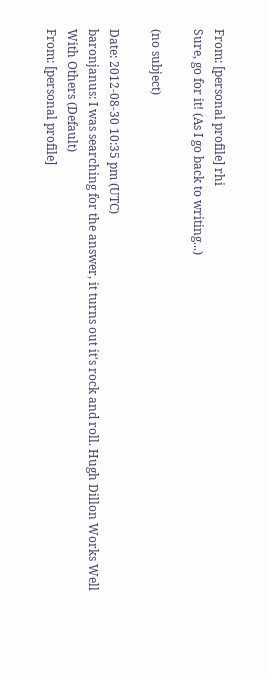From: [personal profile] rhi
Sure, go for it! (As I go back to writing...)

(no subject)

Date: 2012-08-30 10:35 pm (UTC)
baronjanus: I was searching for the answer, it turns out it's rock and roll. Hugh Dillon Works Well With Others (Default)
From: [personal profile]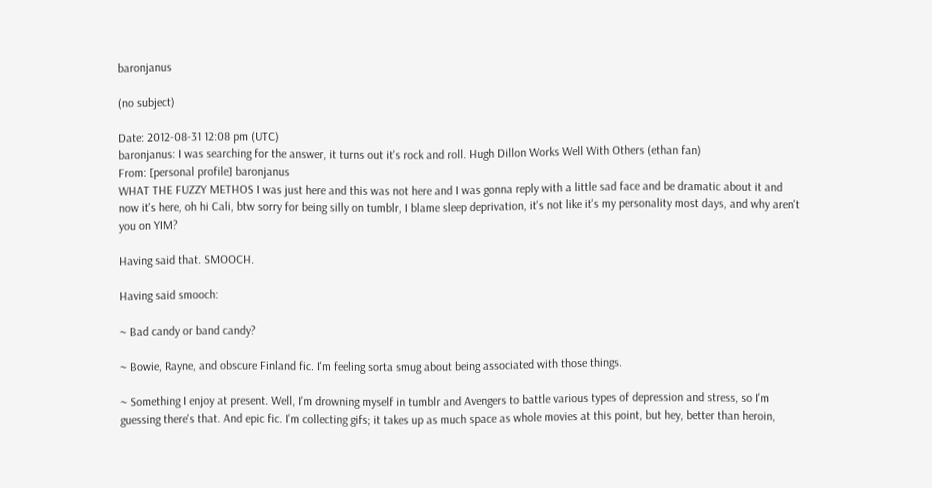baronjanus

(no subject)

Date: 2012-08-31 12:08 pm (UTC)
baronjanus: I was searching for the answer, it turns out it's rock and roll. Hugh Dillon Works Well With Others (ethan fan)
From: [personal profile] baronjanus
WHAT THE FUZZY METHOS I was just here and this was not here and I was gonna reply with a little sad face and be dramatic about it and now it's here, oh hi Cali, btw sorry for being silly on tumblr, I blame sleep deprivation, it's not like it's my personality most days, and why aren't you on YIM?

Having said that. SMOOCH.

Having said smooch:

~ Bad candy or band candy?

~ Bowie, Rayne, and obscure Finland fic. I'm feeling sorta smug about being associated with those things.

~ Something I enjoy at present. Well, I'm drowning myself in tumblr and Avengers to battle various types of depression and stress, so I'm guessing there's that. And epic fic. I'm collecting gifs; it takes up as much space as whole movies at this point, but hey, better than heroin,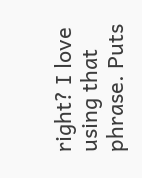right? I love using that phrase. Puts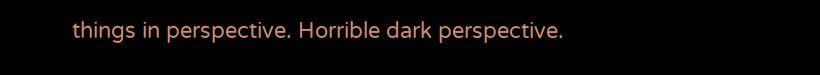things in perspective. Horrible dark perspective.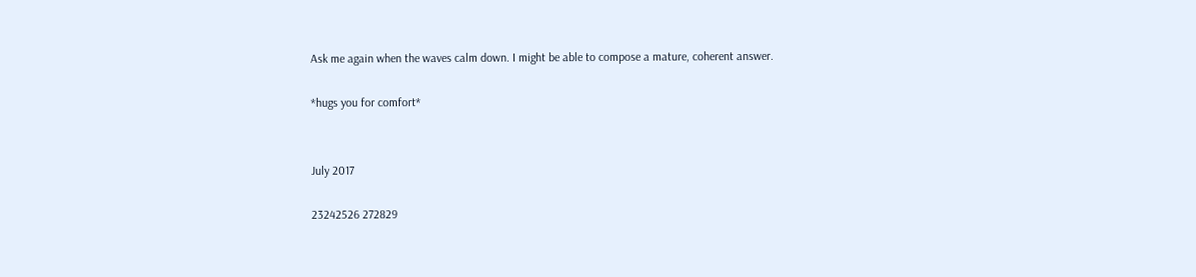Ask me again when the waves calm down. I might be able to compose a mature, coherent answer.

*hugs you for comfort*


July 2017

23242526 272829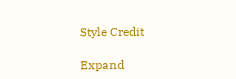Style Credit

Expand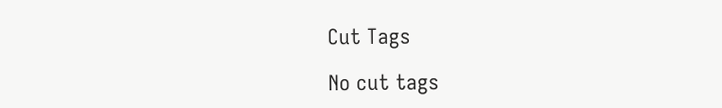Cut Tags

No cut tags